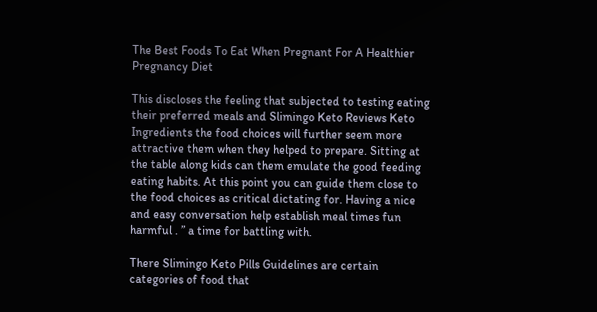The Best Foods To Eat When Pregnant For A Healthier Pregnancy Diet

This discloses the feeling that subjected to testing eating their preferred meals and Slimingo Keto Reviews Keto Ingredients the food choices will further seem more attractive them when they helped to prepare. Sitting at the table along kids can them emulate the good feeding eating habits. At this point you can guide them close to the food choices as critical dictating for. Having a nice and easy conversation help establish meal times fun harmful . ” a time for battling with.

There Slimingo Keto Pills Guidelines are certain categories of food that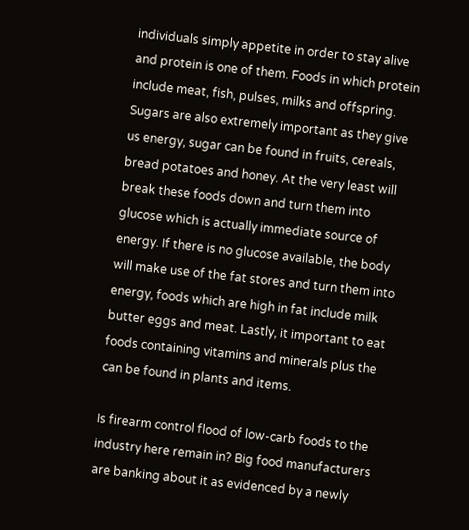individuals simply appetite in order to stay alive and protein is one of them. Foods in which protein include meat, fish, pulses, milks and offspring. Sugars are also extremely important as they give us energy, sugar can be found in fruits, cereals, bread potatoes and honey. At the very least will break these foods down and turn them into glucose which is actually immediate source of energy. If there is no glucose available, the body will make use of the fat stores and turn them into energy, foods which are high in fat include milk butter eggs and meat. Lastly, it important to eat foods containing vitamins and minerals plus the can be found in plants and items.

Is firearm control flood of low-carb foods to the industry here remain in? Big food manufacturers are banking about it as evidenced by a newly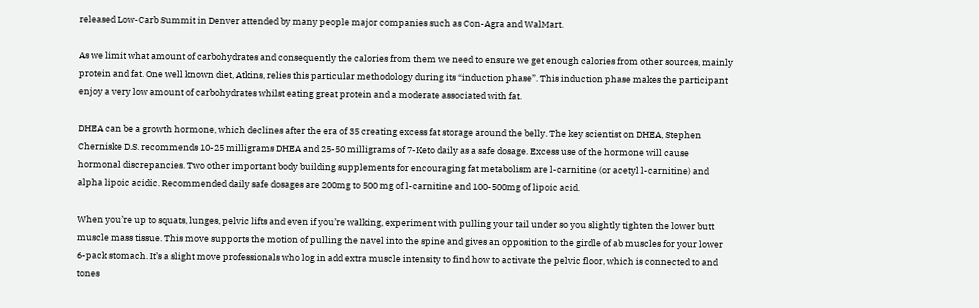released Low-Carb Summit in Denver attended by many people major companies such as Con-Agra and WalMart.

As we limit what amount of carbohydrates and consequently the calories from them we need to ensure we get enough calories from other sources, mainly protein and fat. One well known diet, Atkins, relies this particular methodology during its “induction phase”. This induction phase makes the participant enjoy a very low amount of carbohydrates whilst eating great protein and a moderate associated with fat.

DHEA can be a growth hormone, which declines after the era of 35 creating excess fat storage around the belly. The key scientist on DHEA, Stephen Cherniske D.S. recommends 10-25 milligrams DHEA and 25-50 milligrams of 7-Keto daily as a safe dosage. Excess use of the hormone will cause hormonal discrepancies. Two other important body building supplements for encouraging fat metabolism are l-carnitine (or acetyl l-carnitine) and alpha lipoic acidic. Recommended daily safe dosages are 200mg to 500 mg of l-carnitine and 100-500mg of lipoic acid.

When you’re up to squats, lunges, pelvic lifts and even if you’re walking, experiment with pulling your tail under so you slightly tighten the lower butt muscle mass tissue. This move supports the motion of pulling the navel into the spine and gives an opposition to the girdle of ab muscles for your lower 6-pack stomach. It’s a slight move professionals who log in add extra muscle intensity to find how to activate the pelvic floor, which is connected to and tones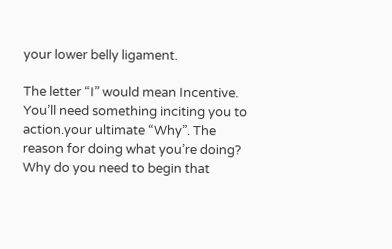your lower belly ligament.

The letter “I” would mean Incentive. You’ll need something inciting you to action.your ultimate “Why”. The reason for doing what you’re doing? Why do you need to begin that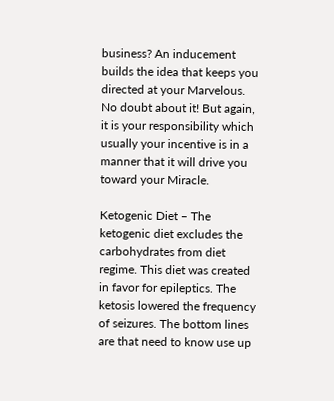business? An inducement builds the idea that keeps you directed at your Marvelous. No doubt about it! But again, it is your responsibility which usually your incentive is in a manner that it will drive you toward your Miracle.

Ketogenic Diet – The ketogenic diet excludes the carbohydrates from diet regime. This diet was created in favor for epileptics. The ketosis lowered the frequency of seizures. The bottom lines are that need to know use up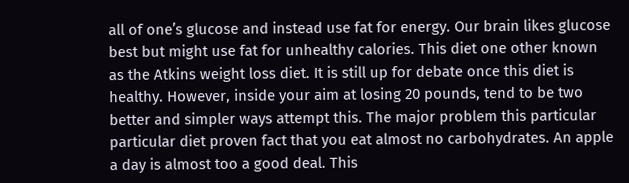all of one’s glucose and instead use fat for energy. Our brain likes glucose best but might use fat for unhealthy calories. This diet one other known as the Atkins weight loss diet. It is still up for debate once this diet is healthy. However, inside your aim at losing 20 pounds, tend to be two better and simpler ways attempt this. The major problem this particular particular diet proven fact that you eat almost no carbohydrates. An apple a day is almost too a good deal. This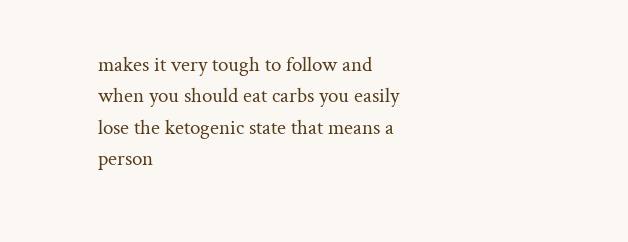makes it very tough to follow and when you should eat carbs you easily lose the ketogenic state that means a person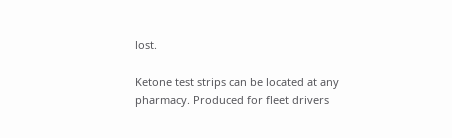lost.

Ketone test strips can be located at any pharmacy. Produced for fleet drivers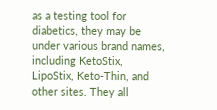as a testing tool for diabetics, they may be under various brand names, including KetoStix, LipoStix, Keto-Thin, and other sites. They all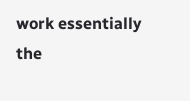work essentially the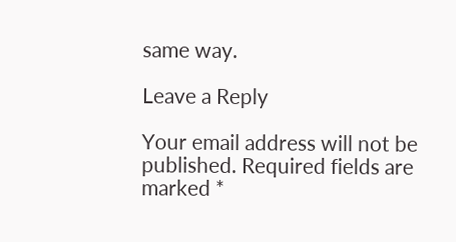same way.

Leave a Reply

Your email address will not be published. Required fields are marked *